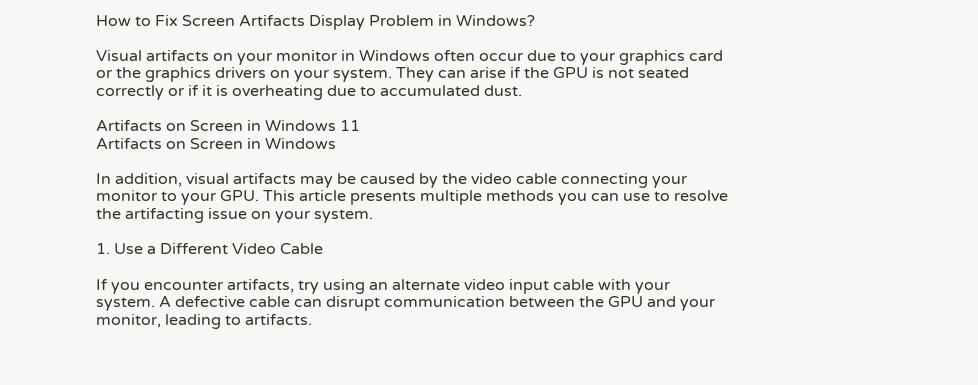How to Fix Screen Artifacts Display Problem in Windows?

Visual artifacts on your monitor in Windows often occur due to your graphics card or the graphics drivers on your system. They can arise if the GPU is not seated correctly or if it is overheating due to accumulated dust.

Artifacts on Screen in Windows 11
Artifacts on Screen in Windows

In addition, visual artifacts may be caused by the video cable connecting your monitor to your GPU. This article presents multiple methods you can use to resolve the artifacting issue on your system.

1. Use a Different Video Cable

If you encounter artifacts, try using an alternate video input cable with your system. A defective cable can disrupt communication between the GPU and your monitor, leading to artifacts.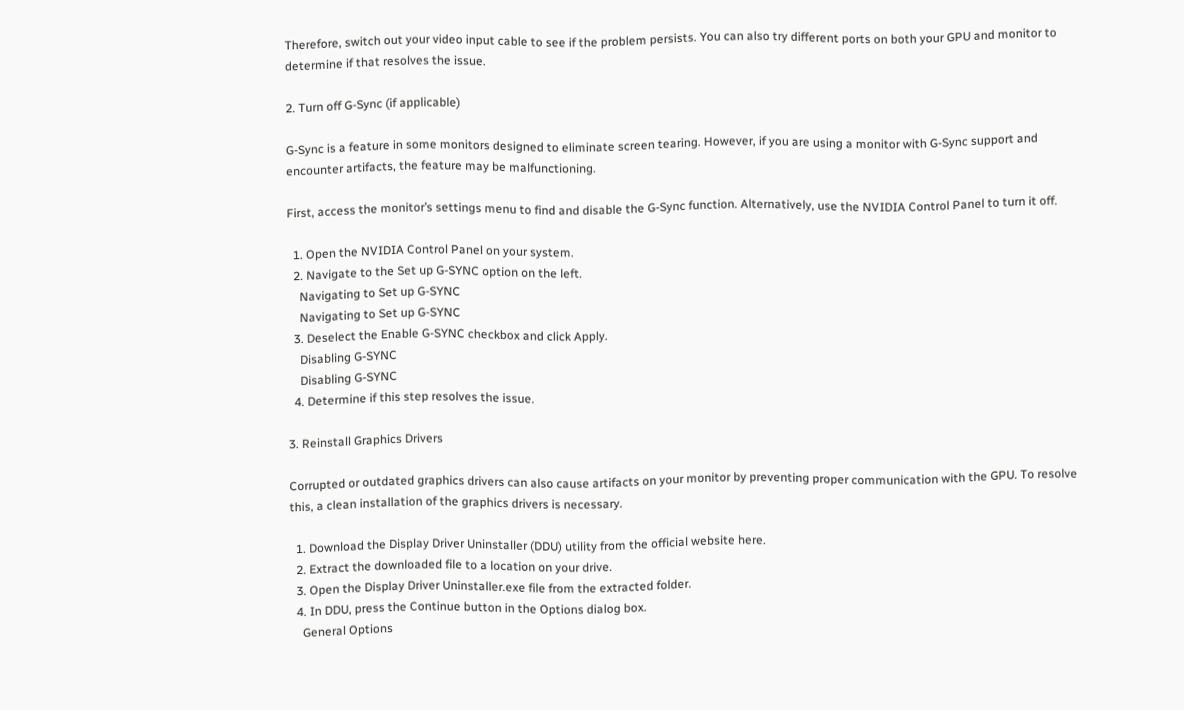Therefore, switch out your video input cable to see if the problem persists. You can also try different ports on both your GPU and monitor to determine if that resolves the issue.

2. Turn off G-Sync (if applicable)

G-Sync is a feature in some monitors designed to eliminate screen tearing. However, if you are using a monitor with G-Sync support and encounter artifacts, the feature may be malfunctioning.

First, access the monitor’s settings menu to find and disable the G-Sync function. Alternatively, use the NVIDIA Control Panel to turn it off.

  1. Open the NVIDIA Control Panel on your system.
  2. Navigate to the Set up G-SYNC option on the left.
    Navigating to Set up G-SYNC
    Navigating to Set up G-SYNC
  3. Deselect the Enable G-SYNC checkbox and click Apply.
    Disabling G-SYNC
    Disabling G-SYNC
  4. Determine if this step resolves the issue.

3. Reinstall Graphics Drivers

Corrupted or outdated graphics drivers can also cause artifacts on your monitor by preventing proper communication with the GPU. To resolve this, a clean installation of the graphics drivers is necessary.

  1. Download the Display Driver Uninstaller (DDU) utility from the official website here.
  2. Extract the downloaded file to a location on your drive.
  3. Open the Display Driver Uninstaller.exe file from the extracted folder.
  4. In DDU, press the Continue button in the Options dialog box.
    General Options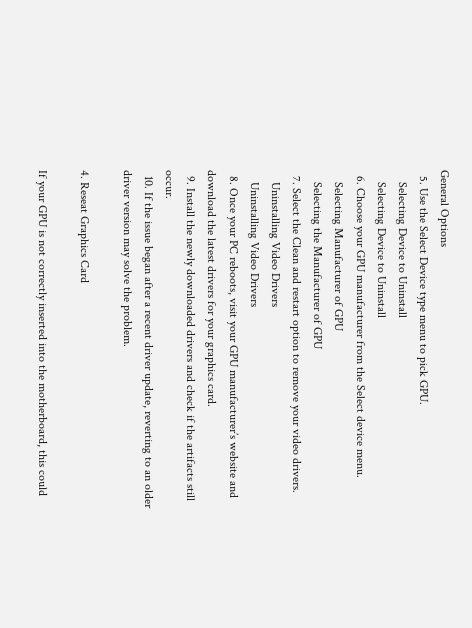General Options
  5. Use the Select Device type menu to pick GPU.
    Selecting Device to Uninstall
    Selecting Device to Uninstall
  6. Choose your GPU manufacturer from the Select device menu.
    Selecting Manufacturer of GPU
    Selecting the Manufacturer of GPU
  7. Select the Clean and restart option to remove your video drivers.
    Uninstalling Video Drivers
    Uninstalling Video Drivers
  8. Once your PC reboots, visit your GPU manufacturer’s website and download the latest drivers for your graphics card.
  9. Install the newly downloaded drivers and check if the artifacts still occur.
  10. If the issue began after a recent driver update, reverting to an older driver version may solve the problem.

4. Reseat Graphics Card

If your GPU is not correctly inserted into the motherboard, this could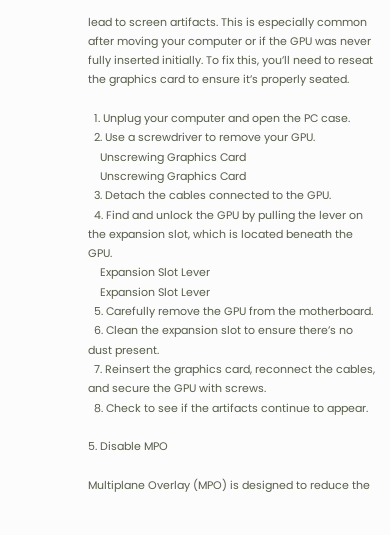lead to screen artifacts. This is especially common after moving your computer or if the GPU was never fully inserted initially. To fix this, you’ll need to reseat the graphics card to ensure it’s properly seated.

  1. Unplug your computer and open the PC case.
  2. Use a screwdriver to remove your GPU.
    Unscrewing Graphics Card
    Unscrewing Graphics Card
  3. Detach the cables connected to the GPU.
  4. Find and unlock the GPU by pulling the lever on the expansion slot, which is located beneath the GPU.
    Expansion Slot Lever
    Expansion Slot Lever
  5. Carefully remove the GPU from the motherboard.
  6. Clean the expansion slot to ensure there’s no dust present.
  7. Reinsert the graphics card, reconnect the cables, and secure the GPU with screws.
  8. Check to see if the artifacts continue to appear.

5. Disable MPO

Multiplane Overlay (MPO) is designed to reduce the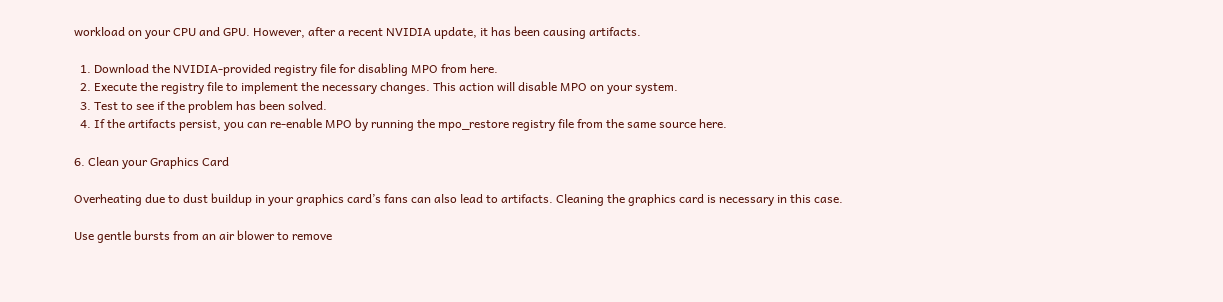workload on your CPU and GPU. However, after a recent NVIDIA update, it has been causing artifacts.

  1. Download the NVIDIA-provided registry file for disabling MPO from here.
  2. Execute the registry file to implement the necessary changes. This action will disable MPO on your system.
  3. Test to see if the problem has been solved.
  4. If the artifacts persist, you can re-enable MPO by running the mpo_restore registry file from the same source here.

6. Clean your Graphics Card

Overheating due to dust buildup in your graphics card’s fans can also lead to artifacts. Cleaning the graphics card is necessary in this case.

Use gentle bursts from an air blower to remove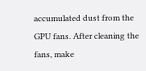accumulated dust from the GPU fans. After cleaning the fans, make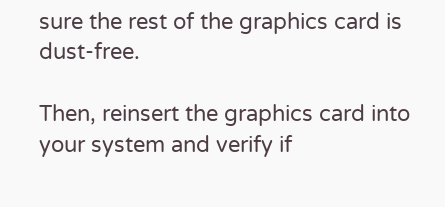sure the rest of the graphics card is dust-free.

Then, reinsert the graphics card into your system and verify if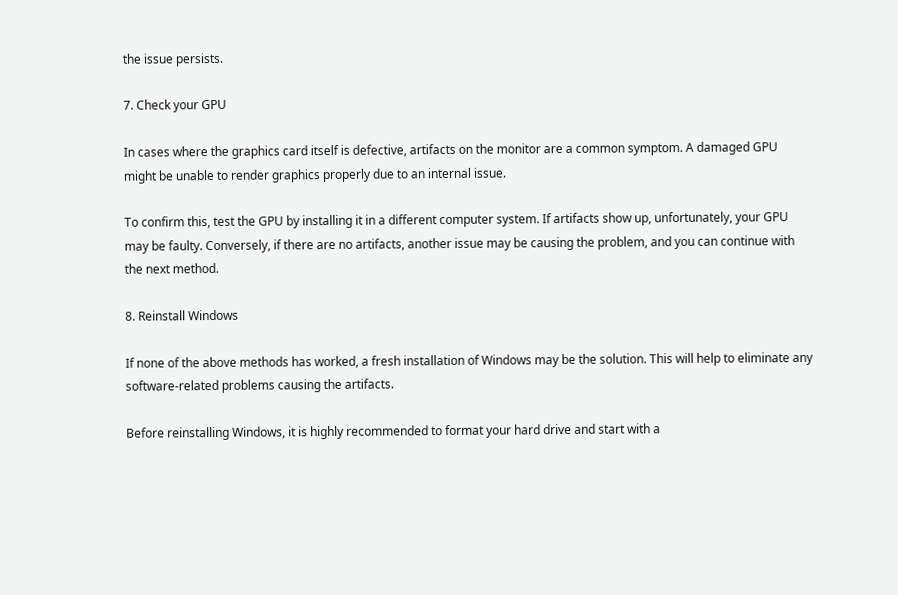the issue persists.

7. Check your GPU

In cases where the graphics card itself is defective, artifacts on the monitor are a common symptom. A damaged GPU might be unable to render graphics properly due to an internal issue.

To confirm this, test the GPU by installing it in a different computer system. If artifacts show up, unfortunately, your GPU may be faulty. Conversely, if there are no artifacts, another issue may be causing the problem, and you can continue with the next method.

8. Reinstall Windows

If none of the above methods has worked, a fresh installation of Windows may be the solution. This will help to eliminate any software-related problems causing the artifacts.

Before reinstalling Windows, it is highly recommended to format your hard drive and start with a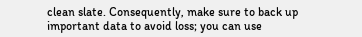clean slate. Consequently, make sure to back up important data to avoid loss; you can use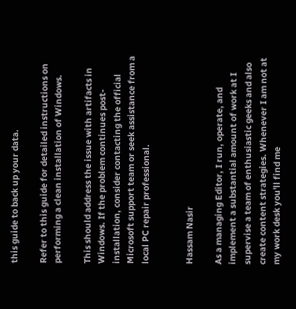this guide to back up your data.

Refer to this guide for detailed instructions on performing a clean installation of Windows.

This should address the issue with artifacts in Windows. If the problem continues post-installation, consider contacting the official Microsoft support team or seek assistance from a local PC repair professional.


Hassam Nasir

As a managing Editor, I run, operate, and implement a substantial amount of work at I supervise a team of enthusiastic geeks and also create content strategies. Whenever I am not at my work desk you'll find me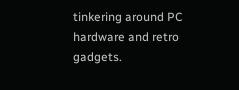tinkering around PC hardware and retro gadgets.